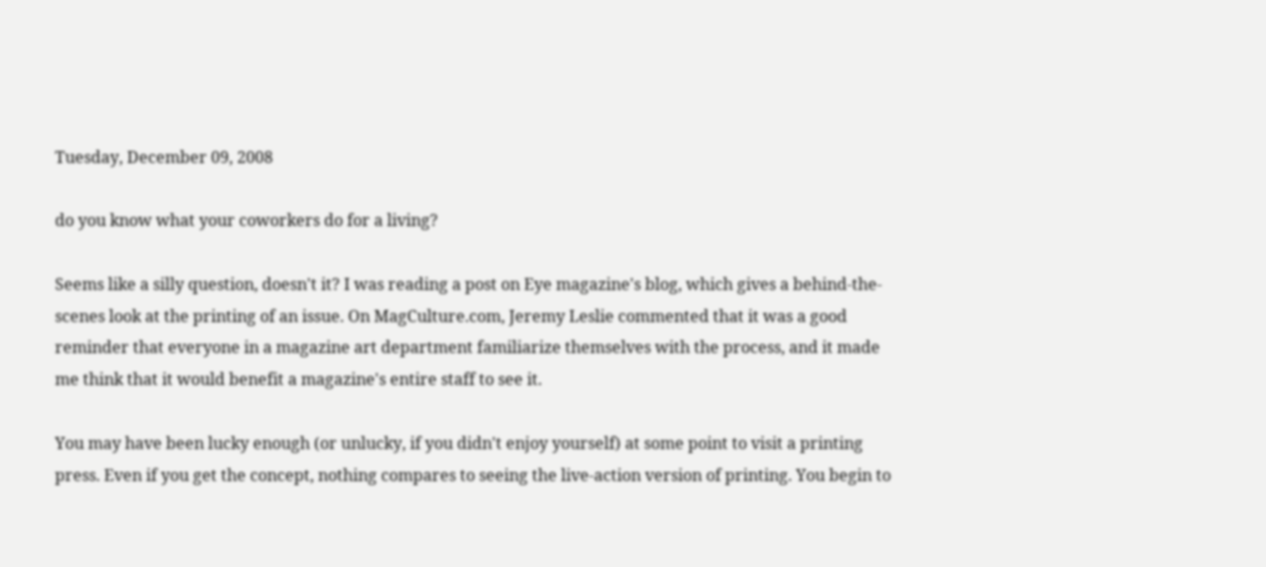Tuesday, December 09, 2008

do you know what your coworkers do for a living?

Seems like a silly question, doesn't it? I was reading a post on Eye magazine's blog, which gives a behind-the-scenes look at the printing of an issue. On MagCulture.com, Jeremy Leslie commented that it was a good reminder that everyone in a magazine art department familiarize themselves with the process, and it made me think that it would benefit a magazine's entire staff to see it.

You may have been lucky enough (or unlucky, if you didn't enjoy yourself) at some point to visit a printing press. Even if you get the concept, nothing compares to seeing the live-action version of printing. You begin to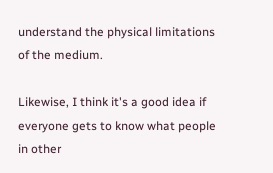understand the physical limitations of the medium.

Likewise, I think it's a good idea if everyone gets to know what people in other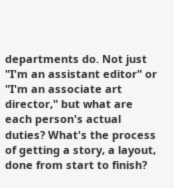departments do. Not just "I'm an assistant editor" or "I'm an associate art director," but what are each person's actual duties? What's the process of getting a story, a layout, done from start to finish?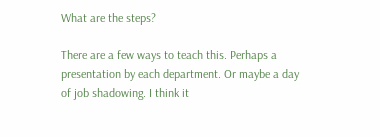What are the steps?

There are a few ways to teach this. Perhaps a presentation by each department. Or maybe a day of job shadowing. I think it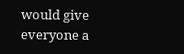would give everyone a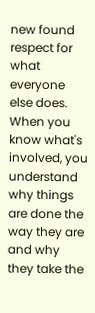new found respect for what everyone else does. When you know what's involved, you understand why things are done the way they are and why they take the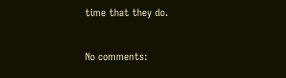time that they do.

No comments: